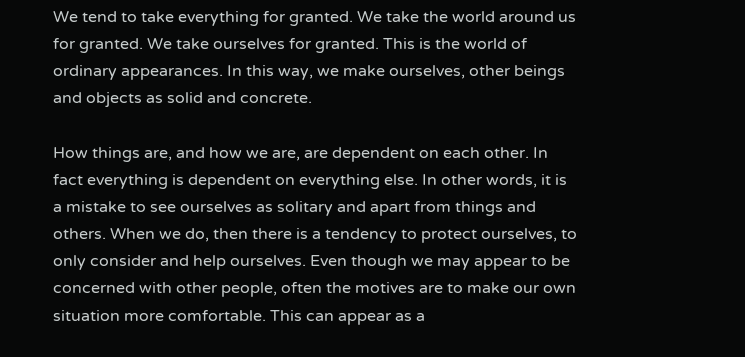We tend to take everything for granted. We take the world around us for granted. We take ourselves for granted. This is the world of ordinary appearances. In this way, we make ourselves, other beings and objects as solid and concrete.

How things are, and how we are, are dependent on each other. In fact everything is dependent on everything else. In other words, it is a mistake to see ourselves as solitary and apart from things and others. When we do, then there is a tendency to protect ourselves, to only consider and help ourselves. Even though we may appear to be concerned with other people, often the motives are to make our own situation more comfortable. This can appear as a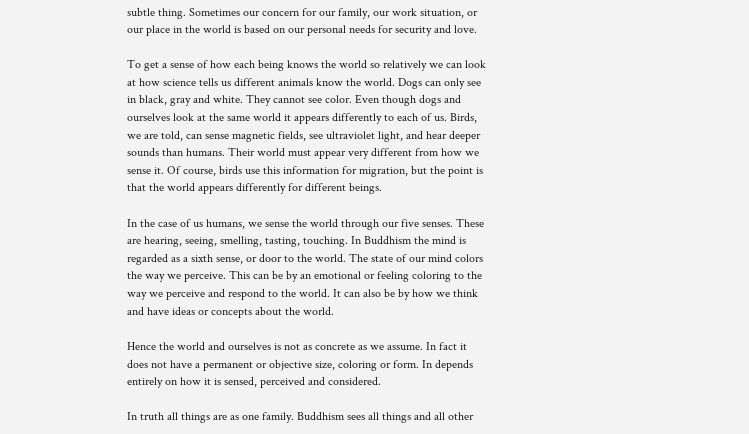subtle thing. Sometimes our concern for our family, our work situation, or our place in the world is based on our personal needs for security and love.

To get a sense of how each being knows the world so relatively we can look at how science tells us different animals know the world. Dogs can only see in black, gray and white. They cannot see color. Even though dogs and ourselves look at the same world it appears differently to each of us. Birds, we are told, can sense magnetic fields, see ultraviolet light, and hear deeper sounds than humans. Their world must appear very different from how we sense it. Of course, birds use this information for migration, but the point is that the world appears differently for different beings.

In the case of us humans, we sense the world through our five senses. These are hearing, seeing, smelling, tasting, touching. In Buddhism the mind is regarded as a sixth sense, or door to the world. The state of our mind colors the way we perceive. This can be by an emotional or feeling coloring to the way we perceive and respond to the world. It can also be by how we think and have ideas or concepts about the world.

Hence the world and ourselves is not as concrete as we assume. In fact it does not have a permanent or objective size, coloring or form. In depends entirely on how it is sensed, perceived and considered.

In truth all things are as one family. Buddhism sees all things and all other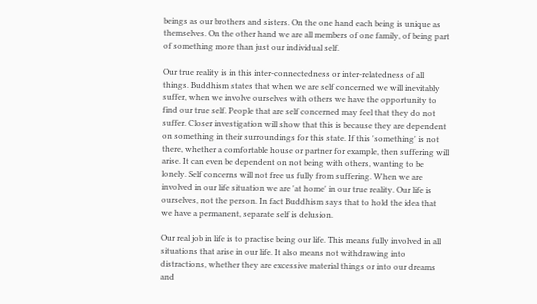beings as our brothers and sisters. On the one hand each being is unique as themselves. On the other hand we are all members of one family, of being part of something more than just our individual self.

Our true reality is in this inter-connectedness or inter-relatedness of all things. Buddhism states that when we are self concerned we will inevitably suffer, when we involve ourselves with others we have the opportunity to find our true self. People that are self concerned may feel that they do not suffer. Closer investigation will show that this is because they are dependent on something in their surroundings for this state. If this 'something' is not there, whether a comfortable house or partner for example, then suffering will arise. It can even be dependent on not being with others, wanting to be lonely. Self concerns will not free us fully from suffering. When we are involved in our life situation we are 'at home' in our true reality. Our life is ourselves, not the person. In fact Buddhism says that to hold the idea that we have a permanent, separate self is delusion.

Our real job in life is to practise being our life. This means fully involved in all situations that arise in our life. It also means not withdrawing into distractions, whether they are excessive material things or into our dreams and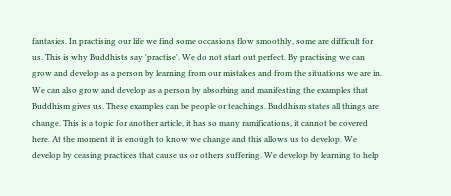fantasies. In practising our life we find some occasions flow smoothly, some are difficult for us. This is why Buddhists say 'practise'. We do not start out perfect. By practising we can grow and develop as a person by learning from our mistakes and from the situations we are in. We can also grow and develop as a person by absorbing and manifesting the examples that Buddhism gives us. These examples can be people or teachings. Buddhism states all things are change. This is a topic for another article, it has so many ramifications, it cannot be covered here. At the moment it is enough to know we change and this allows us to develop. We develop by ceasing practices that cause us or others suffering. We develop by learning to help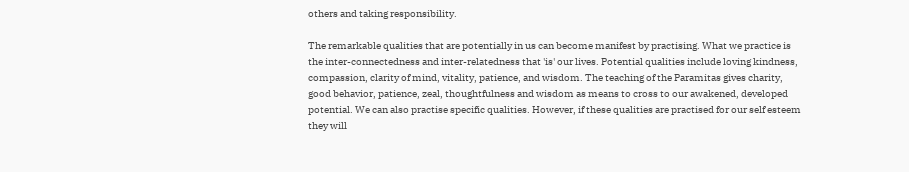others and taking responsibility.

The remarkable qualities that are potentially in us can become manifest by practising. What we practice is the inter-connectedness and inter-relatedness that 'is' our lives. Potential qualities include loving kindness, compassion, clarity of mind, vitality, patience, and wisdom. The teaching of the Paramitas gives charity, good behavior, patience, zeal, thoughtfulness and wisdom as means to cross to our awakened, developed potential. We can also practise specific qualities. However, if these qualities are practised for our self esteem they will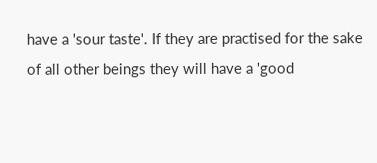have a 'sour taste'. If they are practised for the sake of all other beings they will have a 'good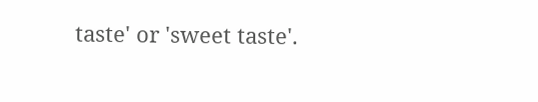taste' or 'sweet taste'.